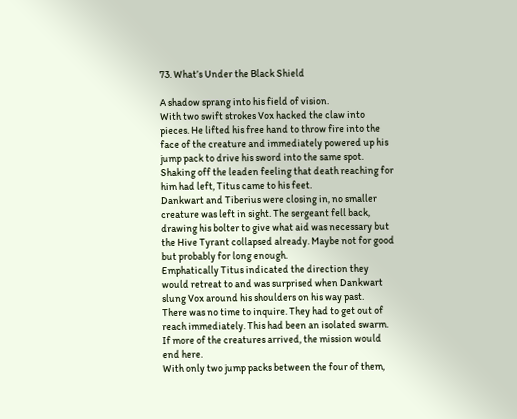73. What’s Under the Black Shield

A shadow sprang into his field of vision.
With two swift strokes Vox hacked the claw into pieces. He lifted his free hand to throw fire into the face of the creature and immediately powered up his jump pack to drive his sword into the same spot. Shaking off the leaden feeling that death reaching for him had left, Titus came to his feet.
Dankwart and Tiberius were closing in, no smaller creature was left in sight. The sergeant fell back, drawing his bolter to give what aid was necessary but the Hive Tyrant collapsed already. Maybe not for good but probably for long enough.
Emphatically Titus indicated the direction they would retreat to and was surprised when Dankwart slung Vox around his shoulders on his way past.
There was no time to inquire. They had to get out of reach immediately. This had been an isolated swarm. If more of the creatures arrived, the mission would end here.
With only two jump packs between the four of them,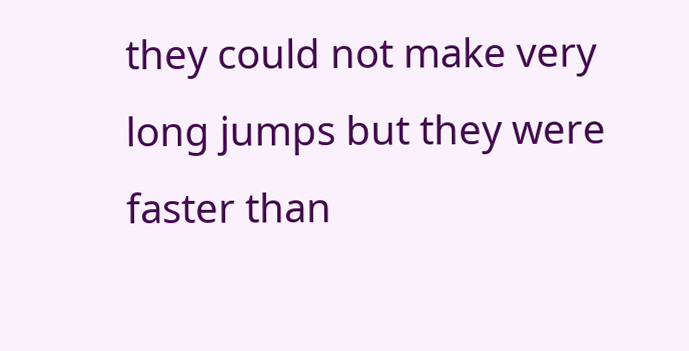they could not make very long jumps but they were faster than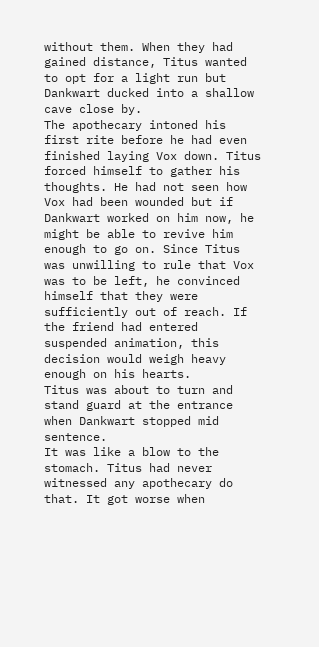without them. When they had gained distance, Titus wanted to opt for a light run but Dankwart ducked into a shallow cave close by.
The apothecary intoned his first rite before he had even finished laying Vox down. Titus forced himself to gather his thoughts. He had not seen how Vox had been wounded but if Dankwart worked on him now, he might be able to revive him enough to go on. Since Titus was unwilling to rule that Vox was to be left, he convinced himself that they were sufficiently out of reach. If the friend had entered suspended animation, this decision would weigh heavy enough on his hearts.
Titus was about to turn and stand guard at the entrance when Dankwart stopped mid sentence.
It was like a blow to the stomach. Titus had never witnessed any apothecary do that. It got worse when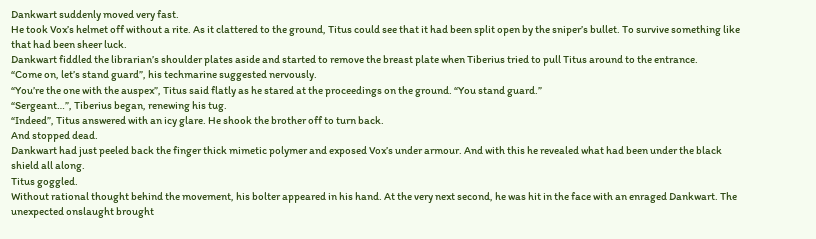Dankwart suddenly moved very fast.
He took Vox’s helmet off without a rite. As it clattered to the ground, Titus could see that it had been split open by the sniper’s bullet. To survive something like that had been sheer luck.
Dankwart fiddled the librarian’s shoulder plates aside and started to remove the breast plate when Tiberius tried to pull Titus around to the entrance.
“Come on, let’s stand guard”, his techmarine suggested nervously.
“You’re the one with the auspex”, Titus said flatly as he stared at the proceedings on the ground. “You stand guard.”
“Sergeant…”, Tiberius began, renewing his tug.
“Indeed”, Titus answered with an icy glare. He shook the brother off to turn back.
And stopped dead.
Dankwart had just peeled back the finger thick mimetic polymer and exposed Vox’s under armour. And with this he revealed what had been under the black shield all along.
Titus goggled.
Without rational thought behind the movement, his bolter appeared in his hand. At the very next second, he was hit in the face with an enraged Dankwart. The unexpected onslaught brought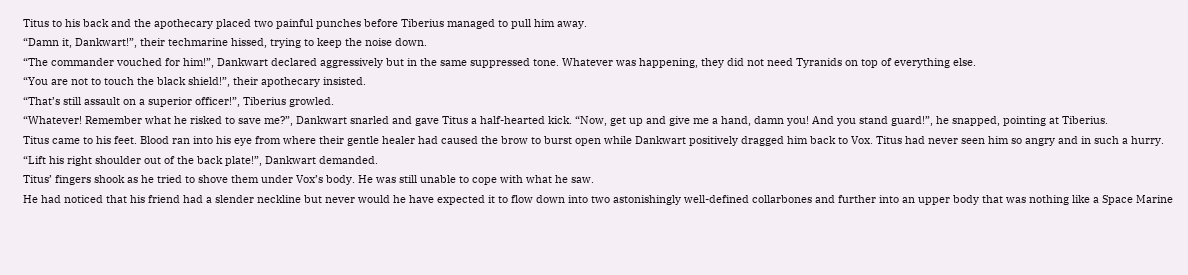Titus to his back and the apothecary placed two painful punches before Tiberius managed to pull him away.
“Damn it, Dankwart!”, their techmarine hissed, trying to keep the noise down.
“The commander vouched for him!”, Dankwart declared aggressively but in the same suppressed tone. Whatever was happening, they did not need Tyranids on top of everything else.
“You are not to touch the black shield!”, their apothecary insisted.
“That’s still assault on a superior officer!”, Tiberius growled.
“Whatever! Remember what he risked to save me?”, Dankwart snarled and gave Titus a half-hearted kick. “Now, get up and give me a hand, damn you! And you stand guard!”, he snapped, pointing at Tiberius.
Titus came to his feet. Blood ran into his eye from where their gentle healer had caused the brow to burst open while Dankwart positively dragged him back to Vox. Titus had never seen him so angry and in such a hurry.
“Lift his right shoulder out of the back plate!”, Dankwart demanded.
Titus’ fingers shook as he tried to shove them under Vox’s body. He was still unable to cope with what he saw.
He had noticed that his friend had a slender neckline but never would he have expected it to flow down into two astonishingly well-defined collarbones and further into an upper body that was nothing like a Space Marine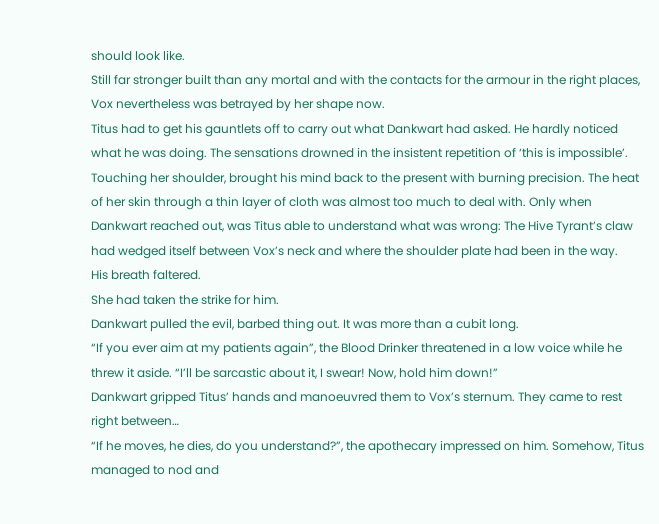should look like.
Still far stronger built than any mortal and with the contacts for the armour in the right places, Vox nevertheless was betrayed by her shape now.
Titus had to get his gauntlets off to carry out what Dankwart had asked. He hardly noticed what he was doing. The sensations drowned in the insistent repetition of ‘this is impossible’.
Touching her shoulder, brought his mind back to the present with burning precision. The heat of her skin through a thin layer of cloth was almost too much to deal with. Only when Dankwart reached out, was Titus able to understand what was wrong: The Hive Tyrant’s claw had wedged itself between Vox’s neck and where the shoulder plate had been in the way.
His breath faltered.
She had taken the strike for him.
Dankwart pulled the evil, barbed thing out. It was more than a cubit long.
“If you ever aim at my patients again”, the Blood Drinker threatened in a low voice while he threw it aside. “I’ll be sarcastic about it, I swear! Now, hold him down!”
Dankwart gripped Titus’ hands and manoeuvred them to Vox’s sternum. They came to rest right between…
“If he moves, he dies, do you understand?”, the apothecary impressed on him. Somehow, Titus managed to nod and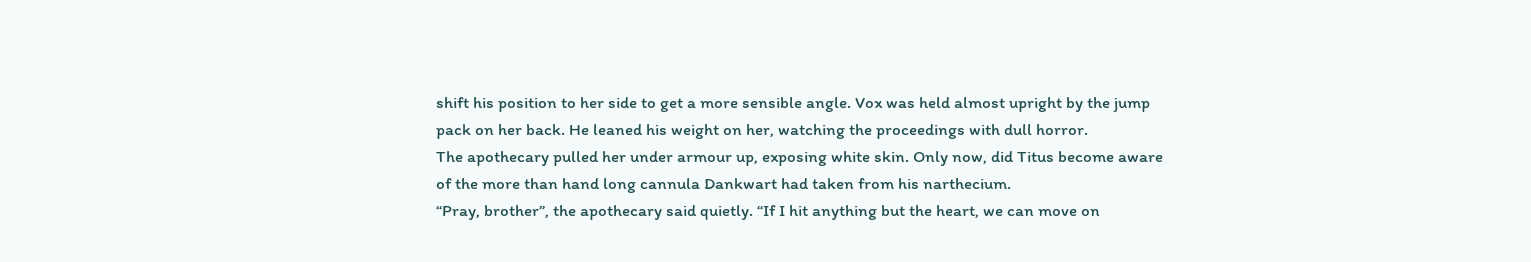shift his position to her side to get a more sensible angle. Vox was held almost upright by the jump pack on her back. He leaned his weight on her, watching the proceedings with dull horror.
The apothecary pulled her under armour up, exposing white skin. Only now, did Titus become aware of the more than hand long cannula Dankwart had taken from his narthecium.
“Pray, brother”, the apothecary said quietly. “If I hit anything but the heart, we can move on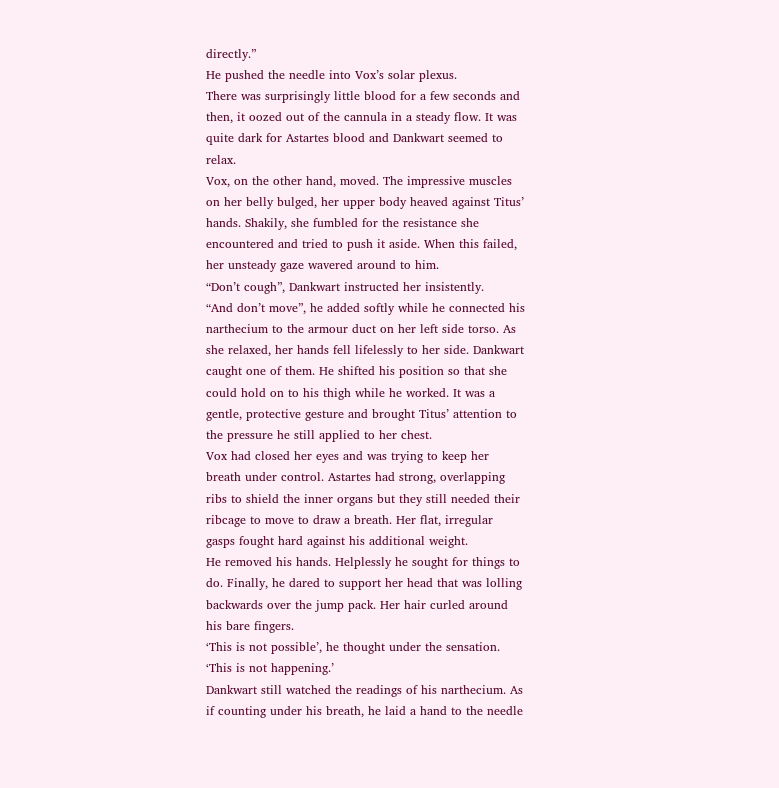directly.”
He pushed the needle into Vox’s solar plexus.
There was surprisingly little blood for a few seconds and then, it oozed out of the cannula in a steady flow. It was quite dark for Astartes blood and Dankwart seemed to relax.
Vox, on the other hand, moved. The impressive muscles on her belly bulged, her upper body heaved against Titus’ hands. Shakily, she fumbled for the resistance she encountered and tried to push it aside. When this failed, her unsteady gaze wavered around to him.
“Don’t cough”, Dankwart instructed her insistently.
“And don’t move”, he added softly while he connected his narthecium to the armour duct on her left side torso. As she relaxed, her hands fell lifelessly to her side. Dankwart caught one of them. He shifted his position so that she could hold on to his thigh while he worked. It was a gentle, protective gesture and brought Titus’ attention to the pressure he still applied to her chest.
Vox had closed her eyes and was trying to keep her breath under control. Astartes had strong, overlapping ribs to shield the inner organs but they still needed their ribcage to move to draw a breath. Her flat, irregular gasps fought hard against his additional weight.
He removed his hands. Helplessly he sought for things to do. Finally, he dared to support her head that was lolling backwards over the jump pack. Her hair curled around his bare fingers.
‘This is not possible’, he thought under the sensation. ‘This is not happening.’
Dankwart still watched the readings of his narthecium. As if counting under his breath, he laid a hand to the needle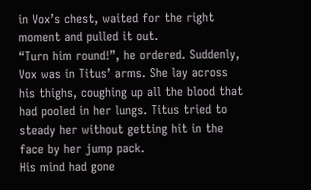in Vox’s chest, waited for the right moment and pulled it out.
“Turn him round!”, he ordered. Suddenly, Vox was in Titus’ arms. She lay across his thighs, coughing up all the blood that had pooled in her lungs. Titus tried to steady her without getting hit in the face by her jump pack.
His mind had gone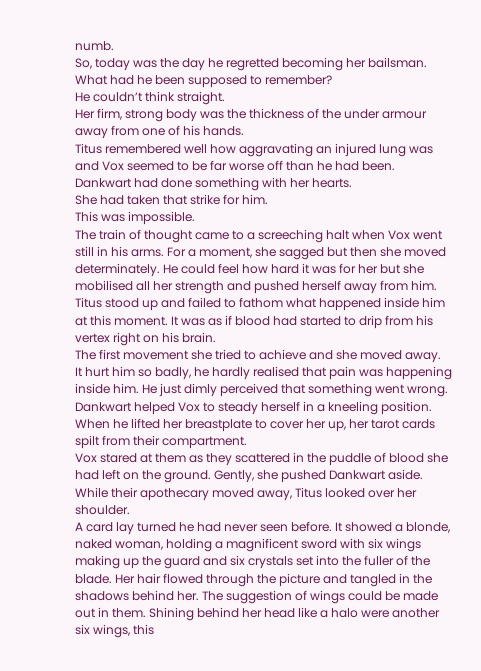numb.
So, today was the day he regretted becoming her bailsman. What had he been supposed to remember?
He couldn’t think straight.
Her firm, strong body was the thickness of the under armour away from one of his hands.
Titus remembered well how aggravating an injured lung was and Vox seemed to be far worse off than he had been.
Dankwart had done something with her hearts.
She had taken that strike for him.
This was impossible.
The train of thought came to a screeching halt when Vox went still in his arms. For a moment, she sagged but then she moved determinately. He could feel how hard it was for her but she mobilised all her strength and pushed herself away from him. Titus stood up and failed to fathom what happened inside him at this moment. It was as if blood had started to drip from his vertex right on his brain.
The first movement she tried to achieve and she moved away.
It hurt him so badly, he hardly realised that pain was happening inside him. He just dimly perceived that something went wrong.
Dankwart helped Vox to steady herself in a kneeling position. When he lifted her breastplate to cover her up, her tarot cards spilt from their compartment.
Vox stared at them as they scattered in the puddle of blood she had left on the ground. Gently, she pushed Dankwart aside. While their apothecary moved away, Titus looked over her shoulder.
A card lay turned he had never seen before. It showed a blonde, naked woman, holding a magnificent sword with six wings making up the guard and six crystals set into the fuller of the blade. Her hair flowed through the picture and tangled in the shadows behind her. The suggestion of wings could be made out in them. Shining behind her head like a halo were another six wings, this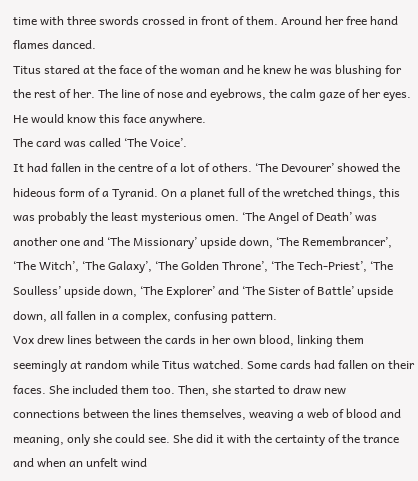time with three swords crossed in front of them. Around her free hand flames danced.
Titus stared at the face of the woman and he knew he was blushing for the rest of her. The line of nose and eyebrows, the calm gaze of her eyes.
He would know this face anywhere.
The card was called ‘The Voice’.
It had fallen in the centre of a lot of others. ‘The Devourer’ showed the hideous form of a Tyranid. On a planet full of the wretched things, this was probably the least mysterious omen. ‘The Angel of Death’ was another one and ‘The Missionary’ upside down, ‘The Remembrancer’, ‘The Witch’, ‘The Galaxy’, ‘The Golden Throne’, ‘The Tech-Priest’, ‘The Soulless’ upside down, ‘The Explorer’ and ‘The Sister of Battle’ upside down, all fallen in a complex, confusing pattern.
Vox drew lines between the cards in her own blood, linking them seemingly at random while Titus watched. Some cards had fallen on their faces. She included them too. Then, she started to draw new connections between the lines themselves, weaving a web of blood and meaning, only she could see. She did it with the certainty of the trance and when an unfelt wind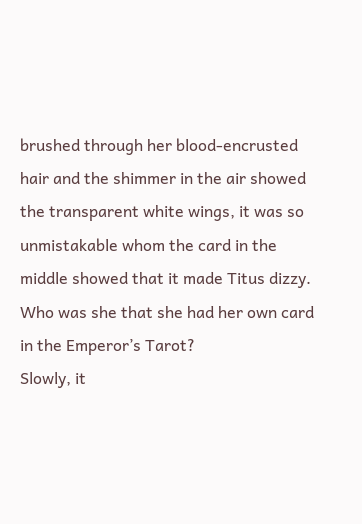brushed through her blood-encrusted hair and the shimmer in the air showed the transparent white wings, it was so unmistakable whom the card in the middle showed that it made Titus dizzy.
Who was she that she had her own card in the Emperor’s Tarot?
Slowly, it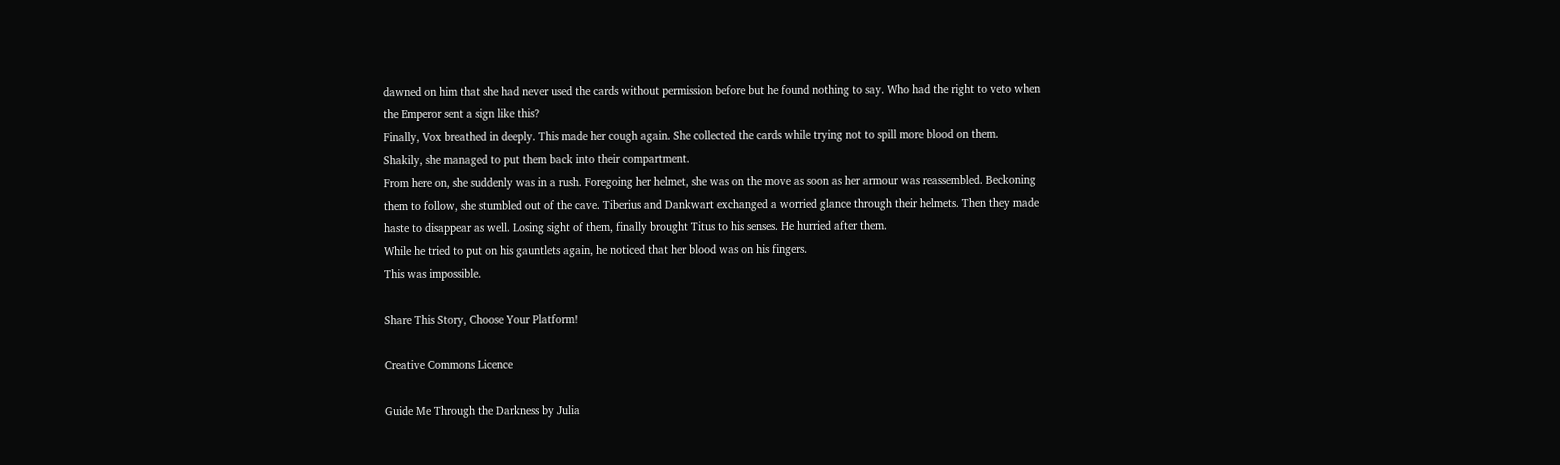dawned on him that she had never used the cards without permission before but he found nothing to say. Who had the right to veto when the Emperor sent a sign like this?
Finally, Vox breathed in deeply. This made her cough again. She collected the cards while trying not to spill more blood on them.
Shakily, she managed to put them back into their compartment.
From here on, she suddenly was in a rush. Foregoing her helmet, she was on the move as soon as her armour was reassembled. Beckoning them to follow, she stumbled out of the cave. Tiberius and Dankwart exchanged a worried glance through their helmets. Then they made haste to disappear as well. Losing sight of them, finally brought Titus to his senses. He hurried after them.
While he tried to put on his gauntlets again, he noticed that her blood was on his fingers.
This was impossible.

Share This Story, Choose Your Platform!

Creative Commons Licence

Guide Me Through the Darkness by Julia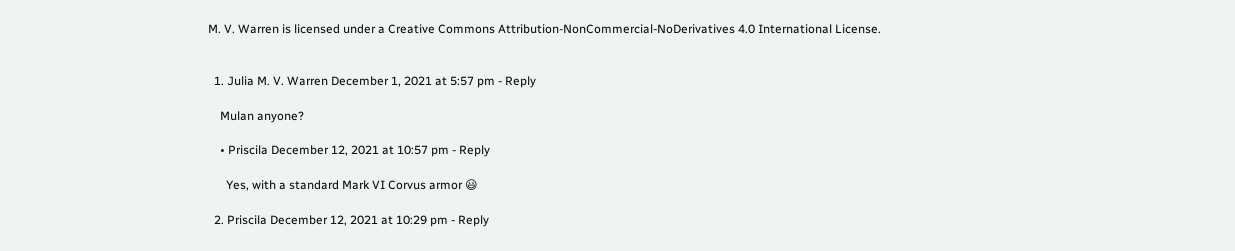M. V. Warren is licensed under a Creative Commons Attribution-NonCommercial-NoDerivatives 4.0 International License.


  1. Julia M. V. Warren December 1, 2021 at 5:57 pm - Reply

    Mulan anyone?

    • Priscila December 12, 2021 at 10:57 pm - Reply

      Yes, with a standard Mark VI Corvus armor 😃

  2. Priscila December 12, 2021 at 10:29 pm - Reply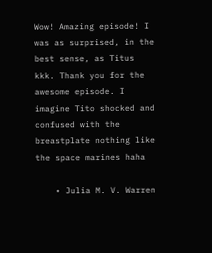Wow! Amazing episode! I was as surprised, in the best sense, as Titus kkk. Thank you for the awesome episode. I imagine Tito shocked and confused with the breastplate nothing like the space marines haha

    • Julia M. V. Warren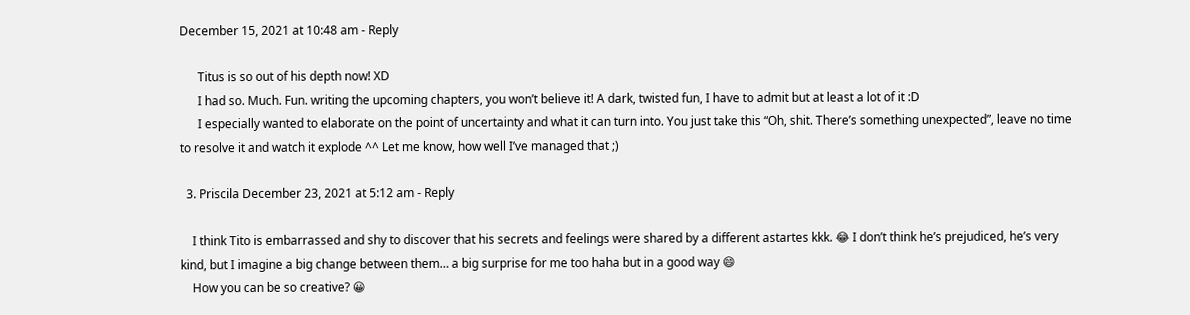December 15, 2021 at 10:48 am - Reply

      Titus is so out of his depth now! XD
      I had so. Much. Fun. writing the upcoming chapters, you won’t believe it! A dark, twisted fun, I have to admit but at least a lot of it :D
      I especially wanted to elaborate on the point of uncertainty and what it can turn into. You just take this “Oh, shit. There’s something unexpected”, leave no time to resolve it and watch it explode ^^ Let me know, how well I’ve managed that ;)

  3. Priscila December 23, 2021 at 5:12 am - Reply

    I think Tito is embarrassed and shy to discover that his secrets and feelings were shared by a different astartes kkk. 😂 I don’t think he’s prejudiced, he’s very kind, but I imagine a big change between them… a big surprise for me too haha but in a good way 😄
    How you can be so creative? 😀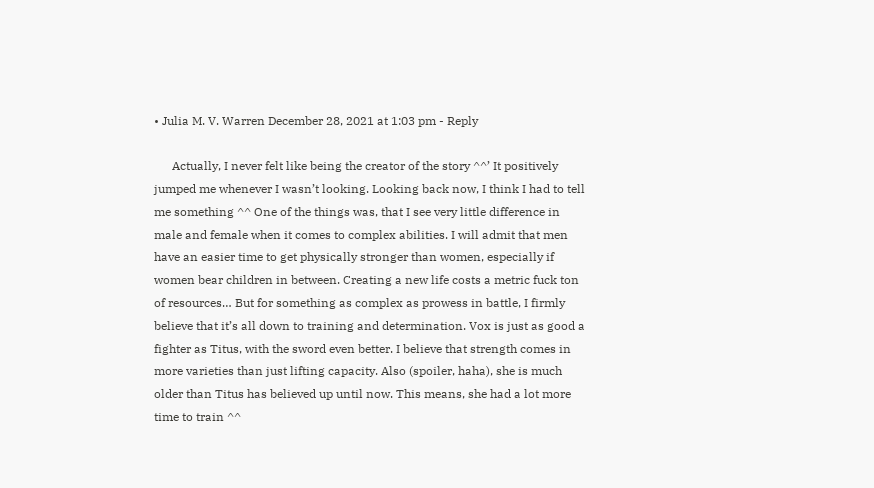• Julia M. V. Warren December 28, 2021 at 1:03 pm - Reply

      Actually, I never felt like being the creator of the story ^^’ It positively jumped me whenever I wasn’t looking. Looking back now, I think I had to tell me something ^^ One of the things was, that I see very little difference in male and female when it comes to complex abilities. I will admit that men have an easier time to get physically stronger than women, especially if women bear children in between. Creating a new life costs a metric fuck ton of resources… But for something as complex as prowess in battle, I firmly believe that it’s all down to training and determination. Vox is just as good a fighter as Titus, with the sword even better. I believe that strength comes in more varieties than just lifting capacity. Also (spoiler, haha), she is much older than Titus has believed up until now. This means, she had a lot more time to train ^^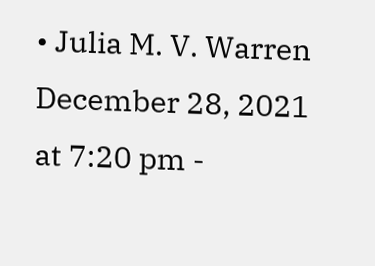• Julia M. V. Warren December 28, 2021 at 7:20 pm -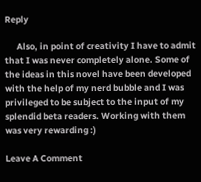Reply

      Also, in point of creativity I have to admit that I was never completely alone. Some of the ideas in this novel have been developed with the help of my nerd bubble and I was privileged to be subject to the input of my splendid beta readers. Working with them was very rewarding :)

Leave A Comment